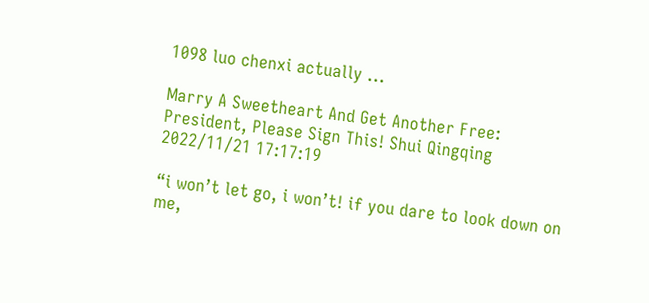1098 luo chenxi actually ...

Marry A Sweetheart And Get Another Free: President, Please Sign This! Shui Qingqing 2022/11/21 17:17:19

“i won’t let go, i won’t! if you dare to look down on me,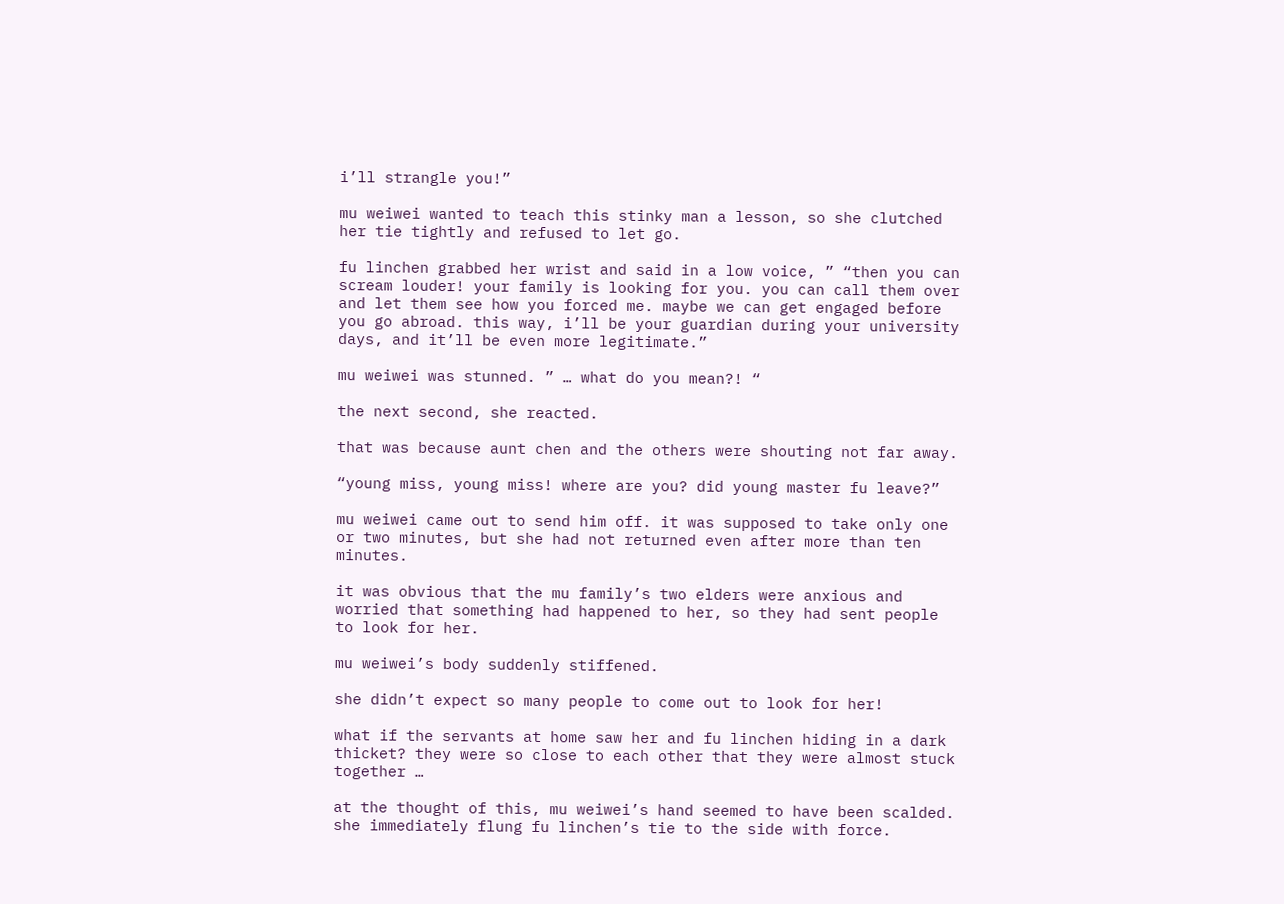i’ll strangle you!”

mu weiwei wanted to teach this stinky man a lesson, so she clutched her tie tightly and refused to let go.

fu linchen grabbed her wrist and said in a low voice, ” “then you can scream louder! your family is looking for you. you can call them over and let them see how you forced me. maybe we can get engaged before you go abroad. this way, i’ll be your guardian during your university days, and it’ll be even more legitimate.”

mu weiwei was stunned. ” … what do you mean?! “

the next second, she reacted.

that was because aunt chen and the others were shouting not far away.

“young miss, young miss! where are you? did young master fu leave?”

mu weiwei came out to send him off. it was supposed to take only one or two minutes, but she had not returned even after more than ten minutes.

it was obvious that the mu family’s two elders were anxious and worried that something had happened to her, so they had sent people to look for her.

mu weiwei’s body suddenly stiffened.

she didn’t expect so many people to come out to look for her!

what if the servants at home saw her and fu linchen hiding in a dark thicket? they were so close to each other that they were almost stuck together …

at the thought of this, mu weiwei’s hand seemed to have been scalded. she immediately flung fu linchen’s tie to the side with force.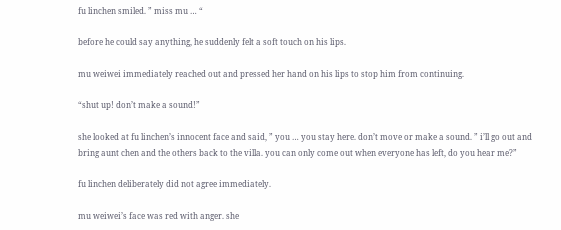fu linchen smiled. ” miss mu … “

before he could say anything, he suddenly felt a soft touch on his lips.

mu weiwei immediately reached out and pressed her hand on his lips to stop him from continuing.

“shut up! don’t make a sound!”

she looked at fu linchen’s innocent face and said, ” you … you stay here. don’t move or make a sound. ” i’ll go out and bring aunt chen and the others back to the villa. you can only come out when everyone has left, do you hear me?”

fu linchen deliberately did not agree immediately.

mu weiwei’s face was red with anger. she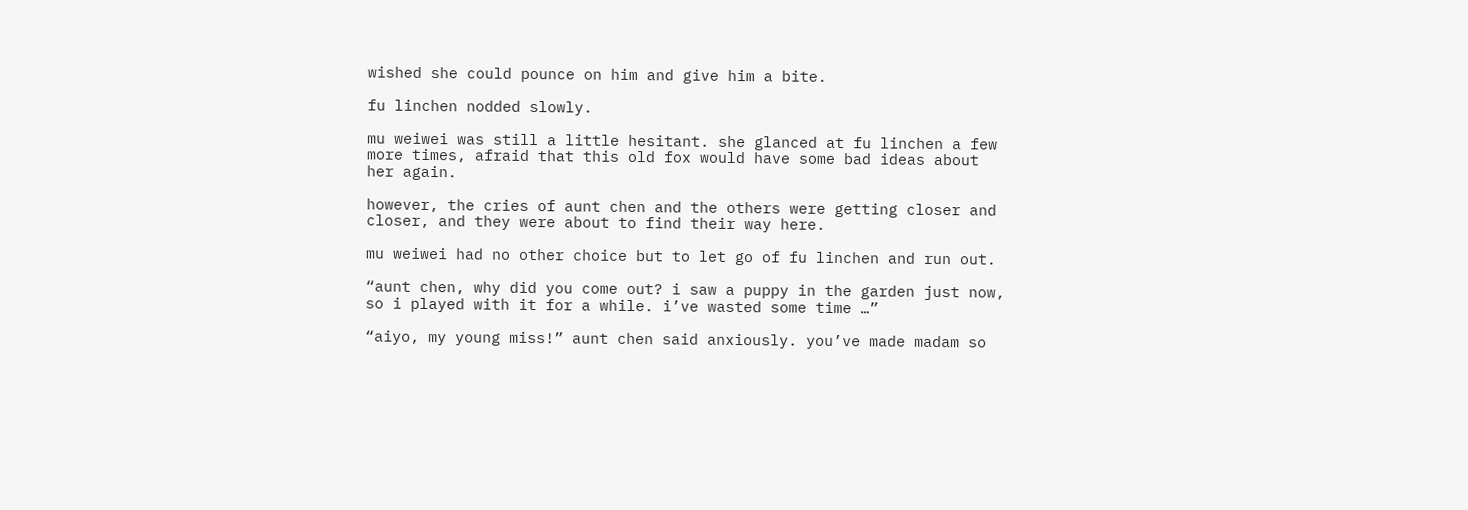wished she could pounce on him and give him a bite.

fu linchen nodded slowly.

mu weiwei was still a little hesitant. she glanced at fu linchen a few more times, afraid that this old fox would have some bad ideas about her again.

however, the cries of aunt chen and the others were getting closer and closer, and they were about to find their way here.

mu weiwei had no other choice but to let go of fu linchen and run out.

“aunt chen, why did you come out? i saw a puppy in the garden just now, so i played with it for a while. i’ve wasted some time …”

“aiyo, my young miss!” aunt chen said anxiously. you’ve made madam so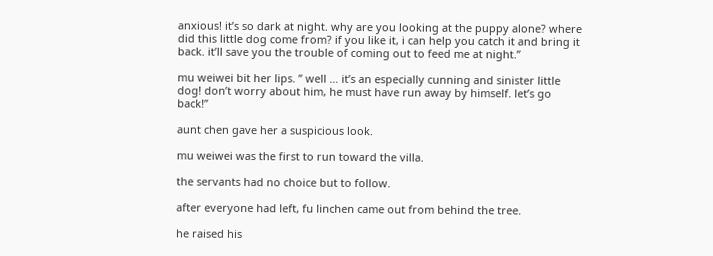anxious! it’s so dark at night. why are you looking at the puppy alone? where did this little dog come from? if you like it, i can help you catch it and bring it back. it’ll save you the trouble of coming out to feed me at night.”

mu weiwei bit her lips. ” well … it’s an especially cunning and sinister little dog! don’t worry about him, he must have run away by himself. let’s go back!”

aunt chen gave her a suspicious look.

mu weiwei was the first to run toward the villa.

the servants had no choice but to follow.

after everyone had left, fu linchen came out from behind the tree.

he raised his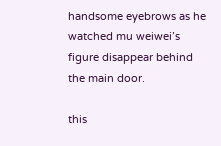handsome eyebrows as he watched mu weiwei’s figure disappear behind the main door.

this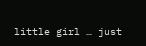little girl … just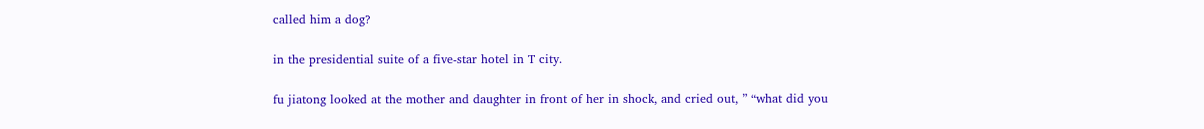called him a dog?

in the presidential suite of a five-star hotel in T city.

fu jiatong looked at the mother and daughter in front of her in shock, and cried out, ” “what did you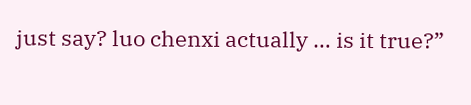just say? luo chenxi actually … is it true?”